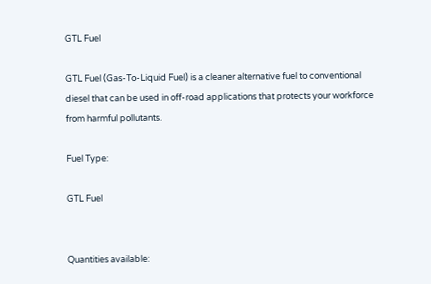GTL Fuel

GTL Fuel (Gas-To-Liquid Fuel) is a cleaner alternative fuel to conventional diesel that can be used in off-road applications that protects your workforce from harmful pollutants.

Fuel Type:

GTL Fuel


Quantities available: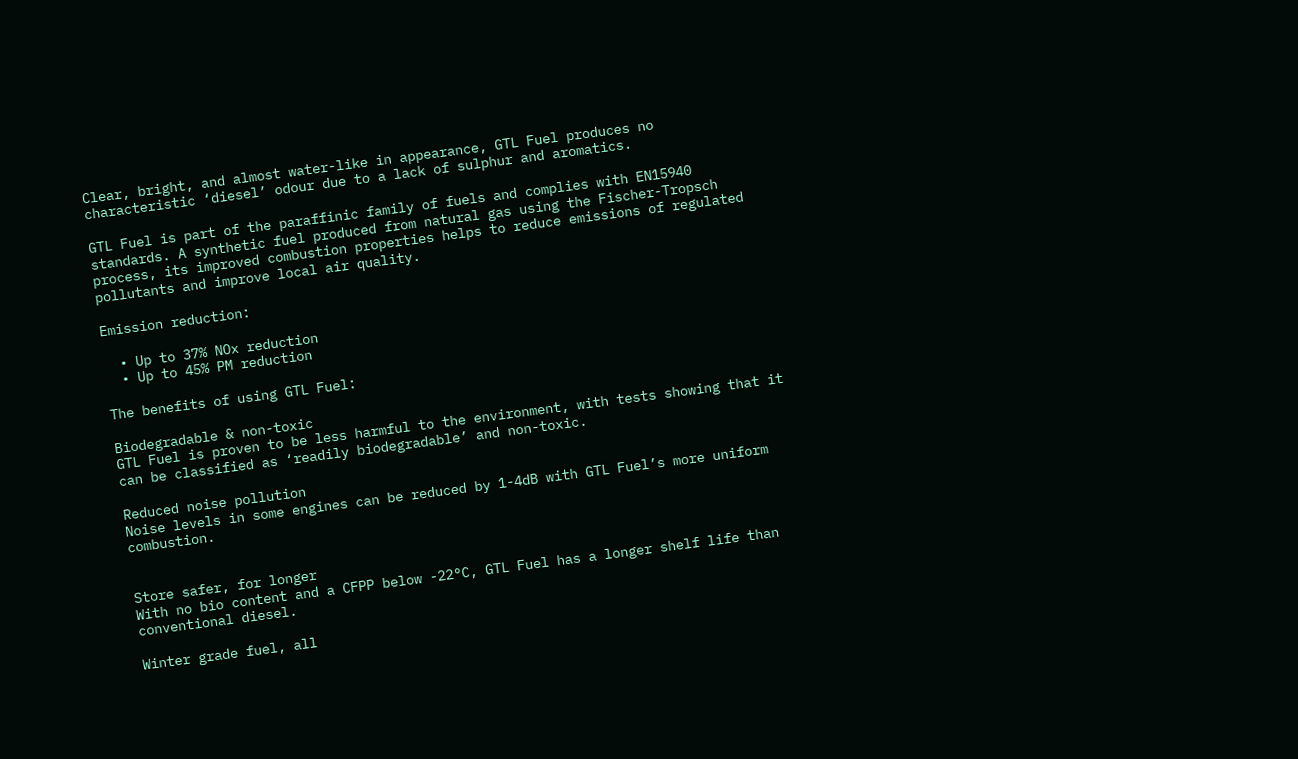Clear, bright, and almost water-like in appearance, GTL Fuel produces no characteristic ‘diesel’ odour due to a lack of sulphur and aromatics.

GTL Fuel is part of the paraffinic family of fuels and complies with EN15940 standards. A synthetic fuel produced from natural gas using the Fischer-Tropsch process, its improved combustion properties helps to reduce emissions of regulated pollutants and improve local air quality.

Emission reduction:

  • Up to 37% NOx reduction
  • Up to 45% PM reduction

The benefits of using GTL Fuel:

Biodegradable & non-toxic
GTL Fuel is proven to be less harmful to the environment, with tests showing that it can be classified as ‘readily biodegradable’ and non-toxic.

Reduced noise pollution
Noise levels in some engines can be reduced by 1-4dB with GTL Fuel’s more uniform combustion.


Store safer, for longer
With no bio content and a CFPP below -22°C, GTL Fuel has a longer shelf life than conventional diesel.

Winter grade fuel, all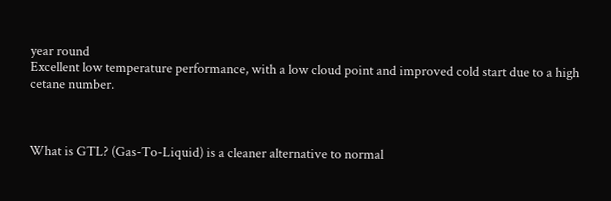year round
Excellent low temperature performance, with a low cloud point and improved cold start due to a high cetane number.



What is GTL? (Gas-To-Liquid) is a cleaner alternative to normal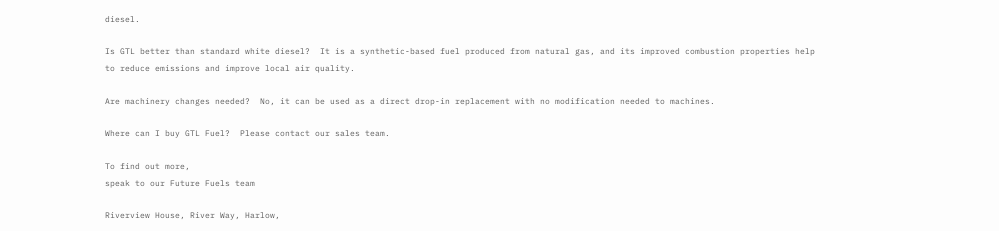diesel.

Is GTL better than standard white diesel?  It is a synthetic-based fuel produced from natural gas, and its improved combustion properties help to reduce emissions and improve local air quality.

Are machinery changes needed?  No, it can be used as a direct drop-in replacement with no modification needed to machines.

Where can I buy GTL Fuel?  Please contact our sales team.

To find out more,
speak to our Future Fuels team

Riverview House, River Way, Harlow,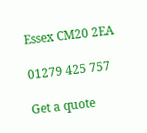Essex CM20 2EA

01279 425 757

Get a quote